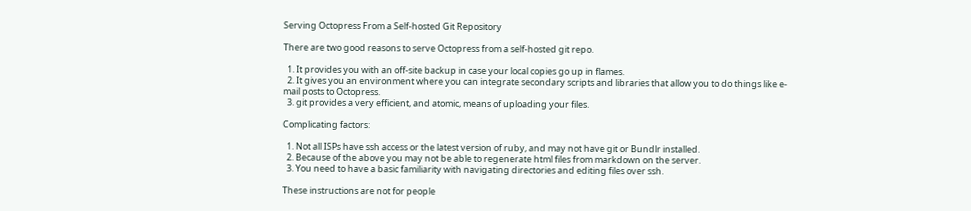Serving Octopress From a Self-hosted Git Repository

There are two good reasons to serve Octopress from a self-hosted git repo.

  1. It provides you with an off-site backup in case your local copies go up in flames.
  2. It gives you an environment where you can integrate secondary scripts and libraries that allow you to do things like e-mail posts to Octopress.
  3. git provides a very efficient, and atomic, means of uploading your files.

Complicating factors:

  1. Not all ISPs have ssh access or the latest version of ruby, and may not have git or Bundlr installed.
  2. Because of the above you may not be able to regenerate html files from markdown on the server.
  3. You need to have a basic familiarity with navigating directories and editing files over ssh.

These instructions are not for people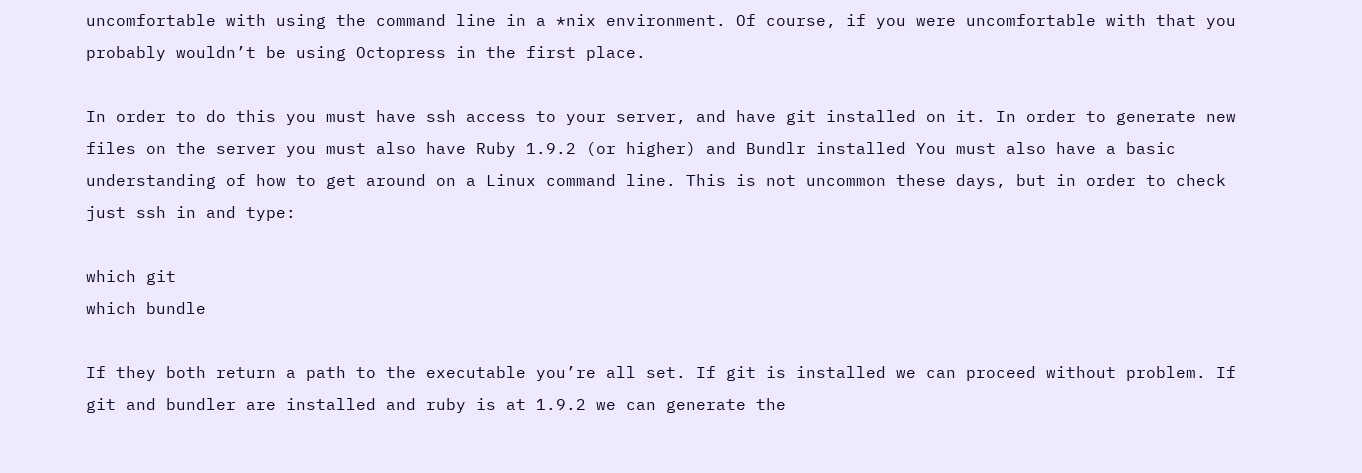uncomfortable with using the command line in a *nix environment. Of course, if you were uncomfortable with that you probably wouldn’t be using Octopress in the first place.

In order to do this you must have ssh access to your server, and have git installed on it. In order to generate new files on the server you must also have Ruby 1.9.2 (or higher) and Bundlr installed You must also have a basic understanding of how to get around on a Linux command line. This is not uncommon these days, but in order to check just ssh in and type:

which git
which bundle

If they both return a path to the executable you’re all set. If git is installed we can proceed without problem. If git and bundler are installed and ruby is at 1.9.2 we can generate the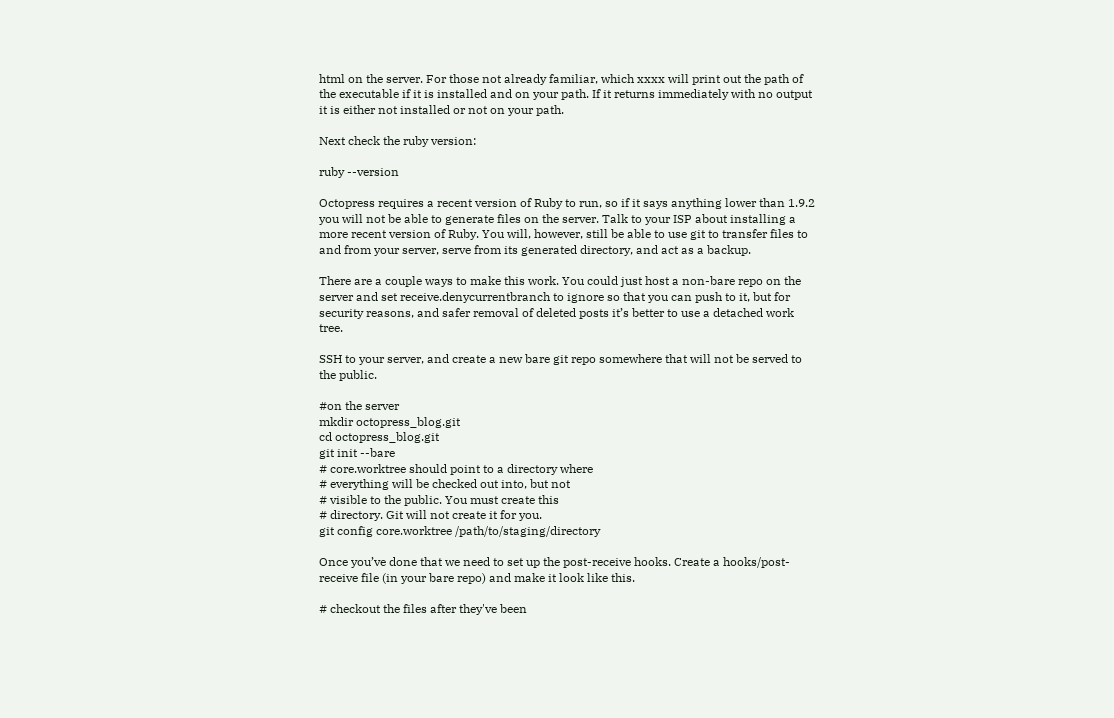html on the server. For those not already familiar, which xxxx will print out the path of the executable if it is installed and on your path. If it returns immediately with no output it is either not installed or not on your path.

Next check the ruby version:

ruby --version

Octopress requires a recent version of Ruby to run, so if it says anything lower than 1.9.2 you will not be able to generate files on the server. Talk to your ISP about installing a more recent version of Ruby. You will, however, still be able to use git to transfer files to and from your server, serve from its generated directory, and act as a backup.

There are a couple ways to make this work. You could just host a non-bare repo on the server and set receive.denycurrentbranch to ignore so that you can push to it, but for security reasons, and safer removal of deleted posts it’s better to use a detached work tree.

SSH to your server, and create a new bare git repo somewhere that will not be served to the public.

#on the server
mkdir octopress_blog.git
cd octopress_blog.git
git init --bare
# core.worktree should point to a directory where
# everything will be checked out into, but not
# visible to the public. You must create this
# directory. Git will not create it for you.
git config core.worktree /path/to/staging/directory

Once you’ve done that we need to set up the post-receive hooks. Create a hooks/post-receive file (in your bare repo) and make it look like this.

# checkout the files after they've been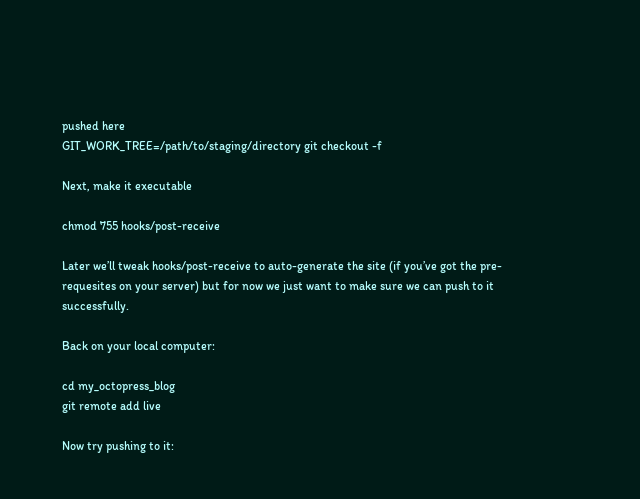pushed here
GIT_WORK_TREE=/path/to/staging/directory git checkout -f

Next, make it executable

chmod 755 hooks/post-receive

Later we’ll tweak hooks/post-receive to auto-generate the site (if you’ve got the pre-requesites on your server) but for now we just want to make sure we can push to it successfully.

Back on your local computer:

cd my_octopress_blog
git remote add live

Now try pushing to it: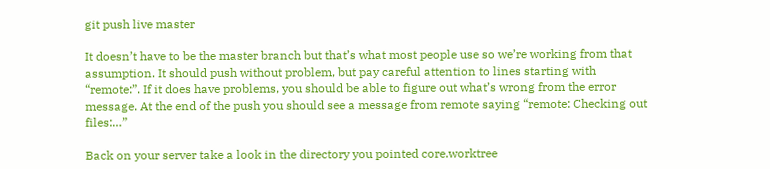git push live master

It doesn’t have to be the master branch but that’s what most people use so we’re working from that assumption. It should push without problem, but pay careful attention to lines starting with “remote:”. If it does have problems, you should be able to figure out what’s wrong from the error message. At the end of the push you should see a message from remote saying “remote: Checking out files:…”

Back on your server take a look in the directory you pointed core.worktree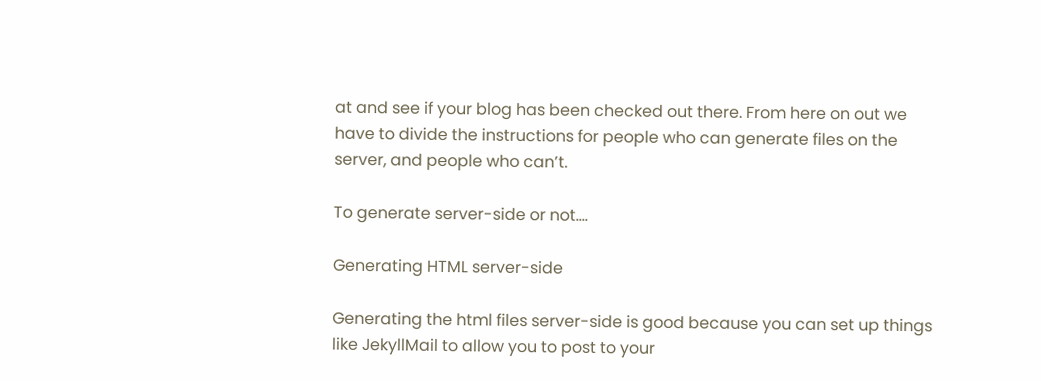at and see if your blog has been checked out there. From here on out we have to divide the instructions for people who can generate files on the server, and people who can’t.

To generate server-side or not….

Generating HTML server-side

Generating the html files server-side is good because you can set up things like JekyllMail to allow you to post to your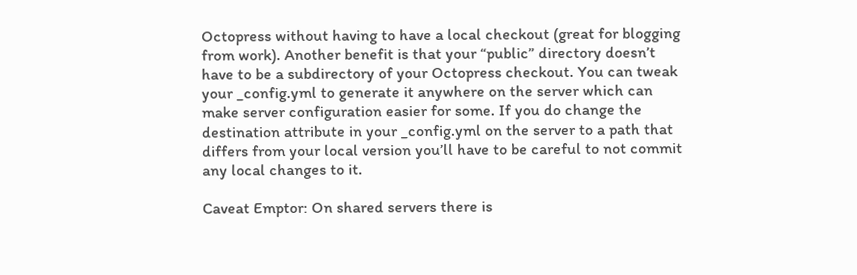Octopress without having to have a local checkout (great for blogging from work). Another benefit is that your “public” directory doesn’t have to be a subdirectory of your Octopress checkout. You can tweak your _config.yml to generate it anywhere on the server which can make server configuration easier for some. If you do change the destination attribute in your _config.yml on the server to a path that differs from your local version you’ll have to be careful to not commit any local changes to it.

Caveat Emptor: On shared servers there is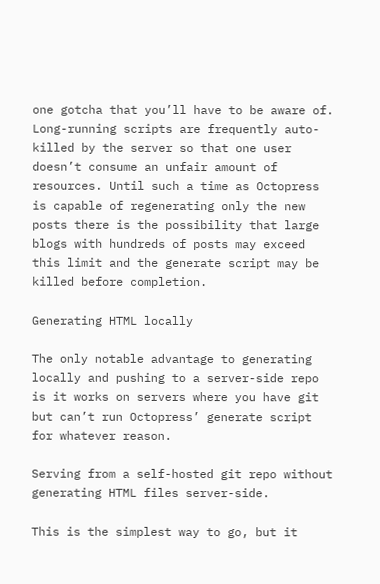one gotcha that you’ll have to be aware of. Long-running scripts are frequently auto-killed by the server so that one user doesn’t consume an unfair amount of resources. Until such a time as Octopress is capable of regenerating only the new posts there is the possibility that large blogs with hundreds of posts may exceed this limit and the generate script may be killed before completion.

Generating HTML locally

The only notable advantage to generating locally and pushing to a server-side repo is it works on servers where you have git but can’t run Octopress’ generate script for whatever reason.

Serving from a self-hosted git repo without generating HTML files server-side.

This is the simplest way to go, but it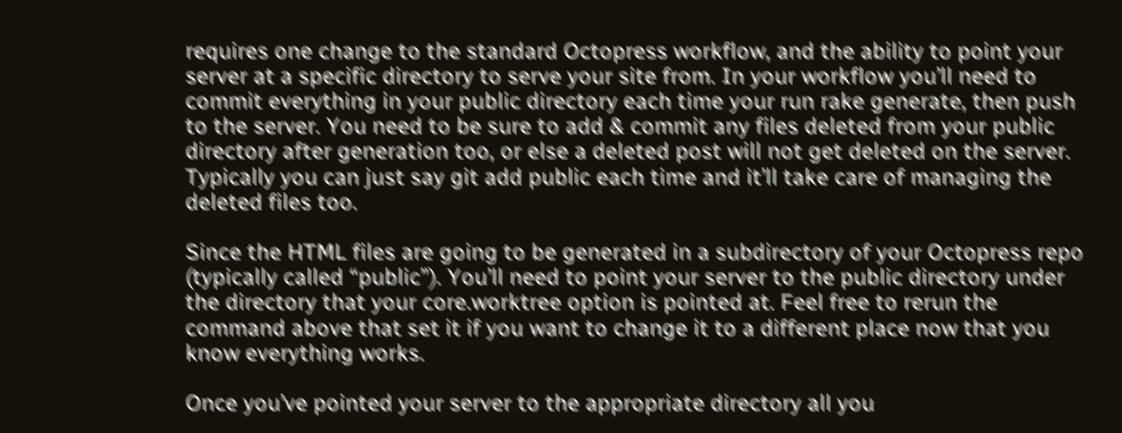requires one change to the standard Octopress workflow, and the ability to point your server at a specific directory to serve your site from. In your workflow you’ll need to commit everything in your public directory each time your run rake generate, then push to the server. You need to be sure to add & commit any files deleted from your public directory after generation too, or else a deleted post will not get deleted on the server. Typically you can just say git add public each time and it’ll take care of managing the deleted files too.

Since the HTML files are going to be generated in a subdirectory of your Octopress repo (typically called “public”). You’ll need to point your server to the public directory under the directory that your core.worktree option is pointed at. Feel free to rerun the command above that set it if you want to change it to a different place now that you know everything works.

Once you’ve pointed your server to the appropriate directory all you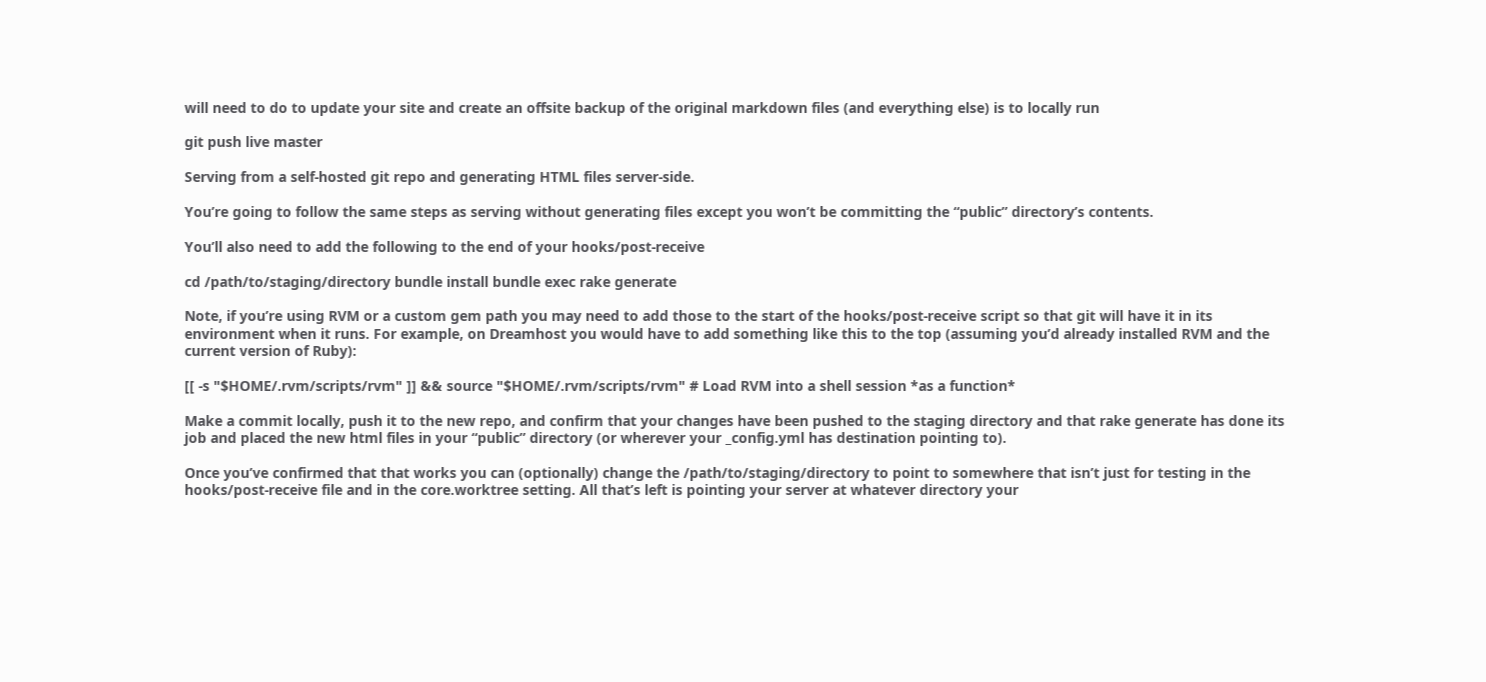will need to do to update your site and create an offsite backup of the original markdown files (and everything else) is to locally run

git push live master

Serving from a self-hosted git repo and generating HTML files server-side.

You’re going to follow the same steps as serving without generating files except you won’t be committing the “public” directory’s contents.

You’ll also need to add the following to the end of your hooks/post-receive

cd /path/to/staging/directory bundle install bundle exec rake generate

Note, if you’re using RVM or a custom gem path you may need to add those to the start of the hooks/post-receive script so that git will have it in its environment when it runs. For example, on Dreamhost you would have to add something like this to the top (assuming you’d already installed RVM and the current version of Ruby):

[[ -s "$HOME/.rvm/scripts/rvm" ]] && source "$HOME/.rvm/scripts/rvm" # Load RVM into a shell session *as a function*

Make a commit locally, push it to the new repo, and confirm that your changes have been pushed to the staging directory and that rake generate has done its job and placed the new html files in your “public” directory (or wherever your _config.yml has destination pointing to).

Once you’ve confirmed that that works you can (optionally) change the /path/to/staging/directory to point to somewhere that isn’t just for testing in the hooks/post-receive file and in the core.worktree setting. All that’s left is pointing your server at whatever directory your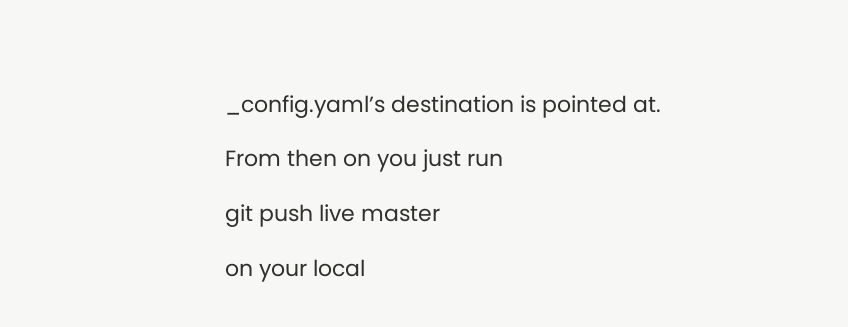_config.yaml’s destination is pointed at.

From then on you just run

git push live master

on your local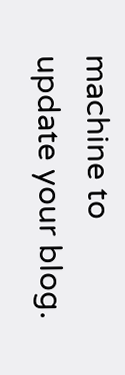machine to update your blog.